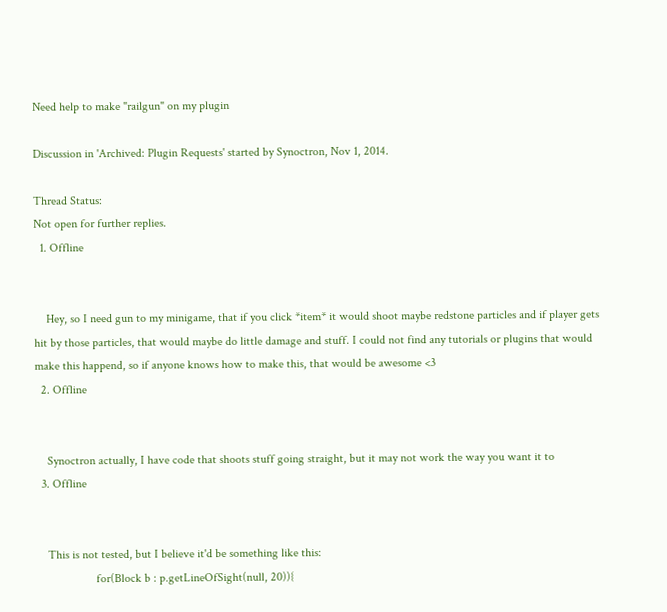Need help to make "railgun" on my plugin

Discussion in 'Archived: Plugin Requests' started by Synoctron, Nov 1, 2014.

Thread Status:
Not open for further replies.
  1. Offline


    Hey, so I need gun to my minigame, that if you click *item* it would shoot maybe redstone particles and if player gets hit by those particles, that would maybe do little damage and stuff. I could not find any tutorials or plugins that would make this happend, so if anyone knows how to make this, that would be awesome <3
  2. Offline


    Synoctron actually, I have code that shoots stuff going straight, but it may not work the way you want it to
  3. Offline


    This is not tested, but I believe it'd be something like this:
                    for(Block b : p.getLineOfSight(null, 20)){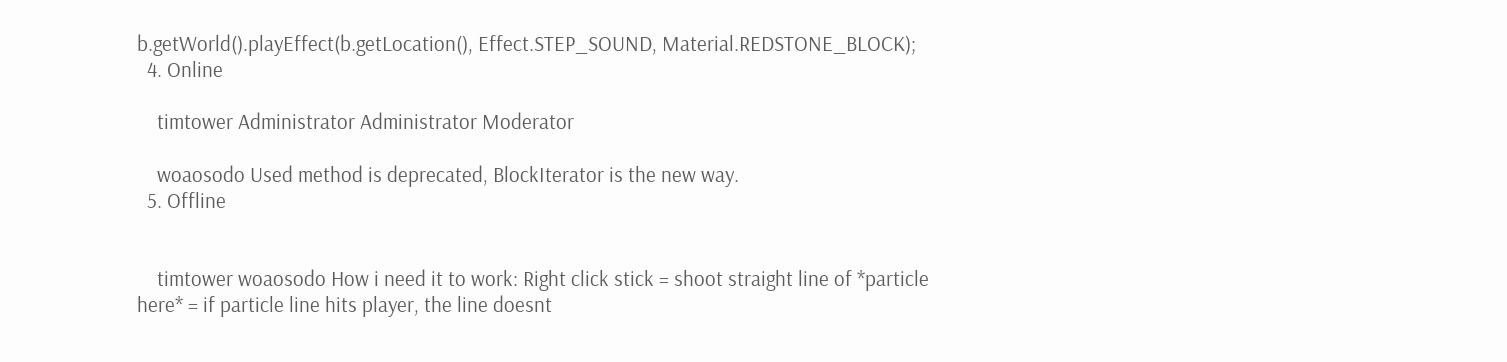b.getWorld().playEffect(b.getLocation(), Effect.STEP_SOUND, Material.REDSTONE_BLOCK);
  4. Online

    timtower Administrator Administrator Moderator

    woaosodo Used method is deprecated, BlockIterator is the new way.
  5. Offline


    timtower woaosodo How i need it to work: Right click stick = shoot straight line of *particle here* = if particle line hits player, the line doesnt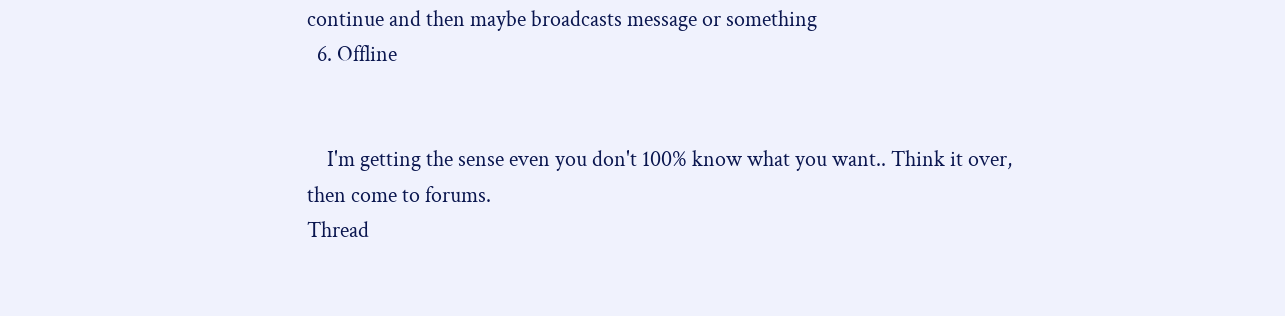continue and then maybe broadcasts message or something
  6. Offline


    I'm getting the sense even you don't 100% know what you want.. Think it over, then come to forums.
Thread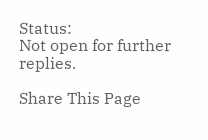Status:
Not open for further replies.

Share This Page